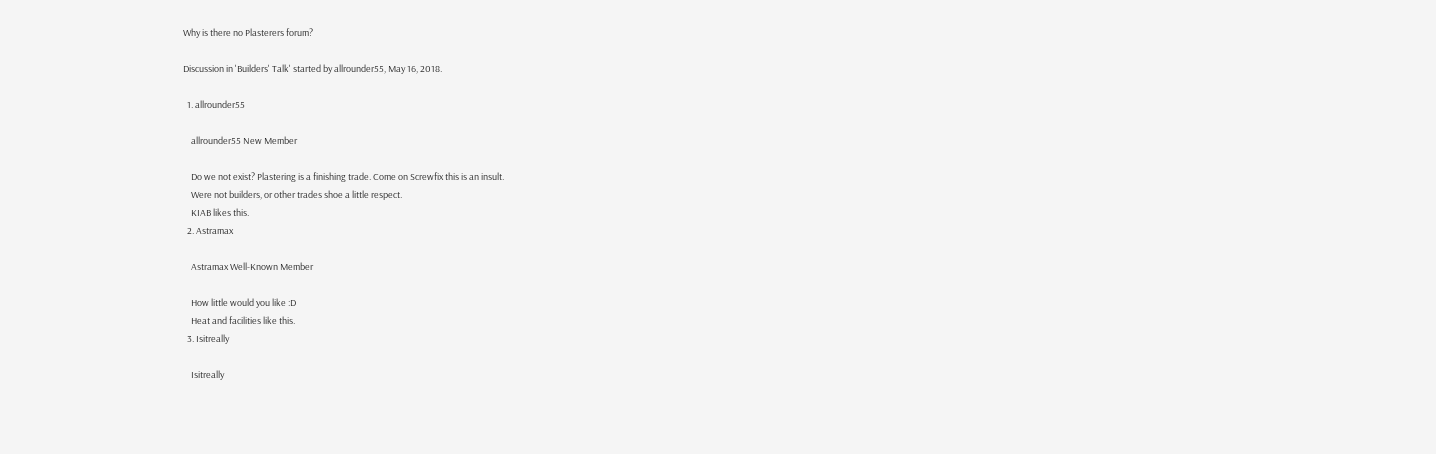Why is there no Plasterers forum?

Discussion in 'Builders' Talk' started by allrounder55, May 16, 2018.

  1. allrounder55

    allrounder55 New Member

    Do we not exist? Plastering is a finishing trade. Come on Screwfix this is an insult.
    Were not builders, or other trades shoe a little respect.
    KIAB likes this.
  2. Astramax

    Astramax Well-Known Member

    How little would you like :D
    Heat and facilities like this.
  3. Isitreally

    Isitreally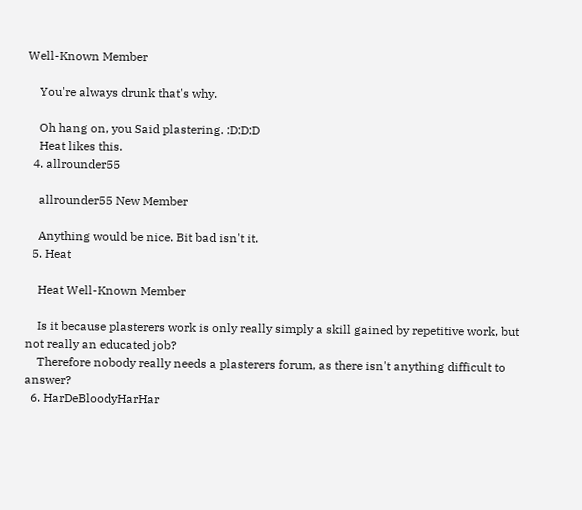Well-Known Member

    You're always drunk that's why.

    Oh hang on, you Said plastering. :D:D:D
    Heat likes this.
  4. allrounder55

    allrounder55 New Member

    Anything would be nice. Bit bad isn't it.
  5. Heat

    Heat Well-Known Member

    Is it because plasterers work is only really simply a skill gained by repetitive work, but not really an educated job?
    Therefore nobody really needs a plasterers forum, as there isn't anything difficult to answer?
  6. HarDeBloodyHarHar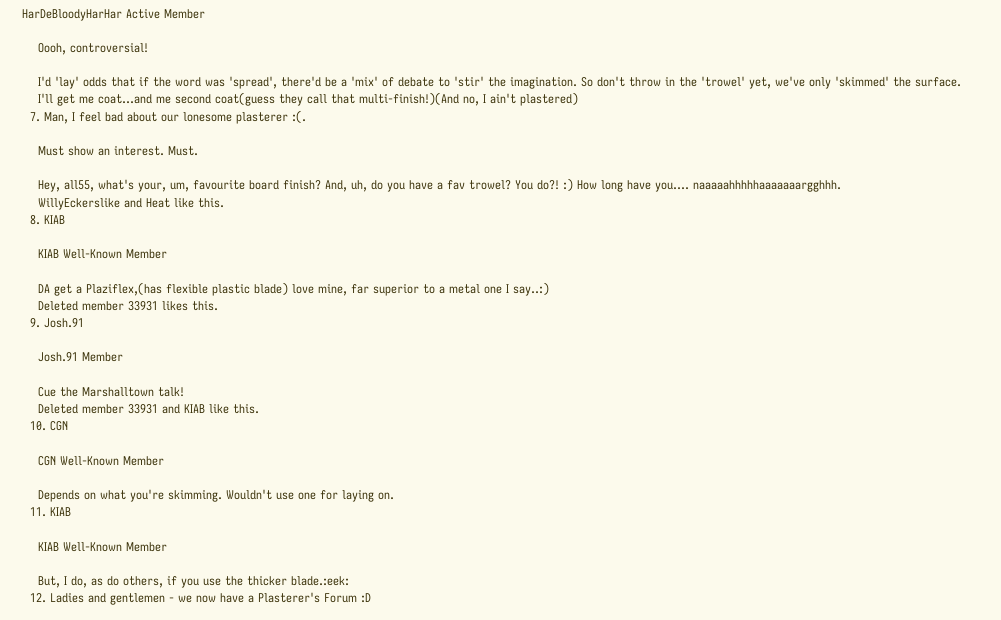HarDeBloodyHarHar Active Member

    Oooh, controversial!

    I'd 'lay' odds that if the word was 'spread', there'd be a 'mix' of debate to 'stir' the imagination. So don't throw in the 'trowel' yet, we've only 'skimmed' the surface.
    I'll get me coat...and me second coat(guess they call that multi-finish!)(And no, I ain't plastered)
  7. Man, I feel bad about our lonesome plasterer :(.

    Must show an interest. Must.

    Hey, all55, what's your, um, favourite board finish? And, uh, do you have a fav trowel? You do?! :) How long have you.... naaaaahhhhhaaaaaaargghhh.
    WillyEckerslike and Heat like this.
  8. KIAB

    KIAB Well-Known Member

    DA get a Plaziflex,(has flexible plastic blade) love mine, far superior to a metal one I say..:)
    Deleted member 33931 likes this.
  9. Josh.91

    Josh.91 Member

    Cue the Marshalltown talk!
    Deleted member 33931 and KIAB like this.
  10. CGN

    CGN Well-Known Member

    Depends on what you're skimming. Wouldn't use one for laying on.
  11. KIAB

    KIAB Well-Known Member

    But, I do, as do others, if you use the thicker blade.:eek:
  12. Ladies and gentlemen - we now have a Plasterer's Forum :D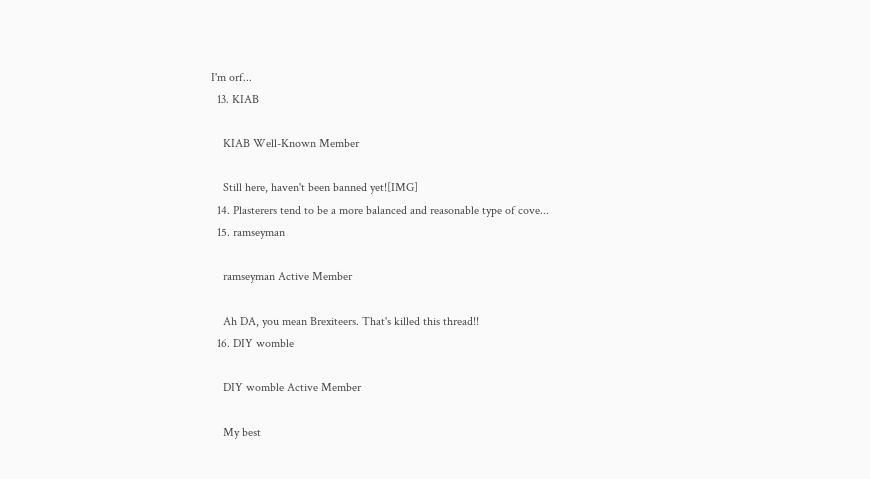I'm orf...
  13. KIAB

    KIAB Well-Known Member

    Still here, haven't been banned yet![IMG]
  14. Plasterers tend to be a more balanced and reasonable type of cove...
  15. ramseyman

    ramseyman Active Member

    Ah DA, you mean Brexiteers. That's killed this thread!!
  16. DIY womble

    DIY womble Active Member

    My best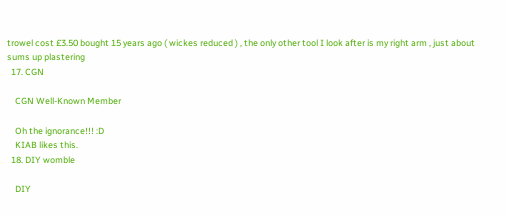trowel cost £3.50 bought 15 years ago ( wickes reduced ) , the only other tool I look after is my right arm , just about sums up plastering
  17. CGN

    CGN Well-Known Member

    Oh the ignorance!!! :D
    KIAB likes this.
  18. DIY womble

    DIY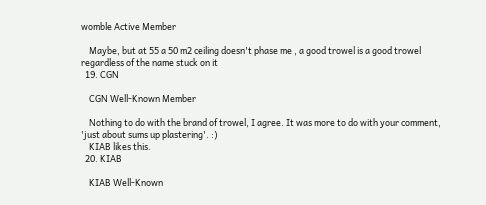womble Active Member

    Maybe, but at 55 a 50 m2 ceiling doesn't phase me , a good trowel is a good trowel regardless of the name stuck on it
  19. CGN

    CGN Well-Known Member

    Nothing to do with the brand of trowel, I agree. It was more to do with your comment, 'just about sums up plastering'. :)
    KIAB likes this.
  20. KIAB

    KIAB Well-Known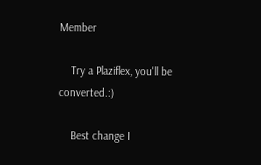Member

    Try a Plaziflex, you'll be converted.:)

    Best change I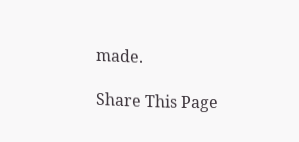made.

Share This Page